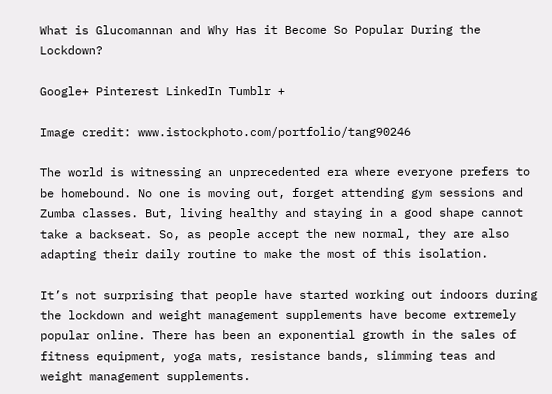What is Glucomannan and Why Has it Become So Popular During the Lockdown?

Google+ Pinterest LinkedIn Tumblr +

Image credit: www.istockphoto.com/portfolio/tang90246

The world is witnessing an unprecedented era where everyone prefers to be homebound. No one is moving out, forget attending gym sessions and Zumba classes. But, living healthy and staying in a good shape cannot take a backseat. So, as people accept the new normal, they are also adapting their daily routine to make the most of this isolation.

It’s not surprising that people have started working out indoors during the lockdown and weight management supplements have become extremely popular online. There has been an exponential growth in the sales of fitness equipment, yoga mats, resistance bands, slimming teas and weight management supplements.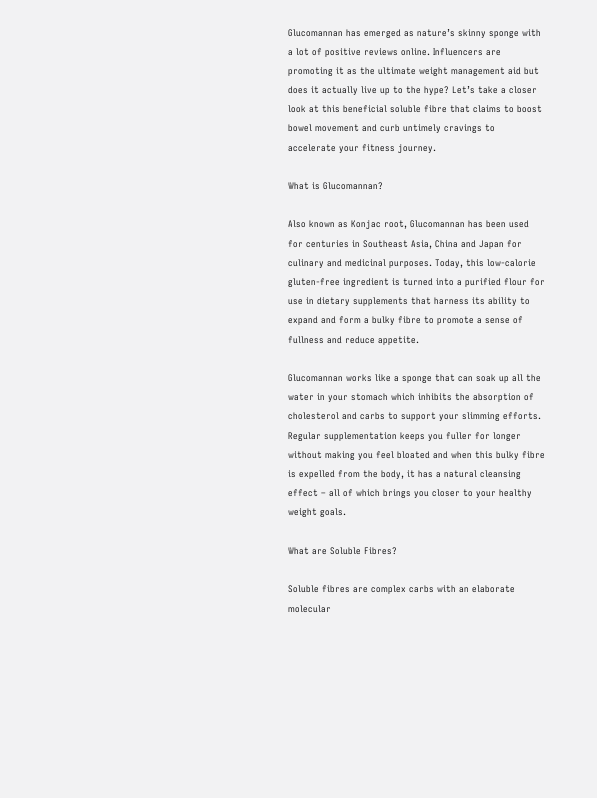Glucomannan has emerged as nature’s skinny sponge with a lot of positive reviews online. Influencers are promoting it as the ultimate weight management aid but does it actually live up to the hype? Let’s take a closer look at this beneficial soluble fibre that claims to boost bowel movement and curb untimely cravings to accelerate your fitness journey.

What is Glucomannan?

Also known as Konjac root, Glucomannan has been used for centuries in Southeast Asia, China and Japan for culinary and medicinal purposes. Today, this low-calorie gluten-free ingredient is turned into a purified flour for use in dietary supplements that harness its ability to expand and form a bulky fibre to promote a sense of fullness and reduce appetite.

Glucomannan works like a sponge that can soak up all the water in your stomach which inhibits the absorption of cholesterol and carbs to support your slimming efforts. Regular supplementation keeps you fuller for longer without making you feel bloated and when this bulky fibre is expelled from the body, it has a natural cleansing effect – all of which brings you closer to your healthy weight goals.

What are Soluble Fibres?

Soluble fibres are complex carbs with an elaborate molecular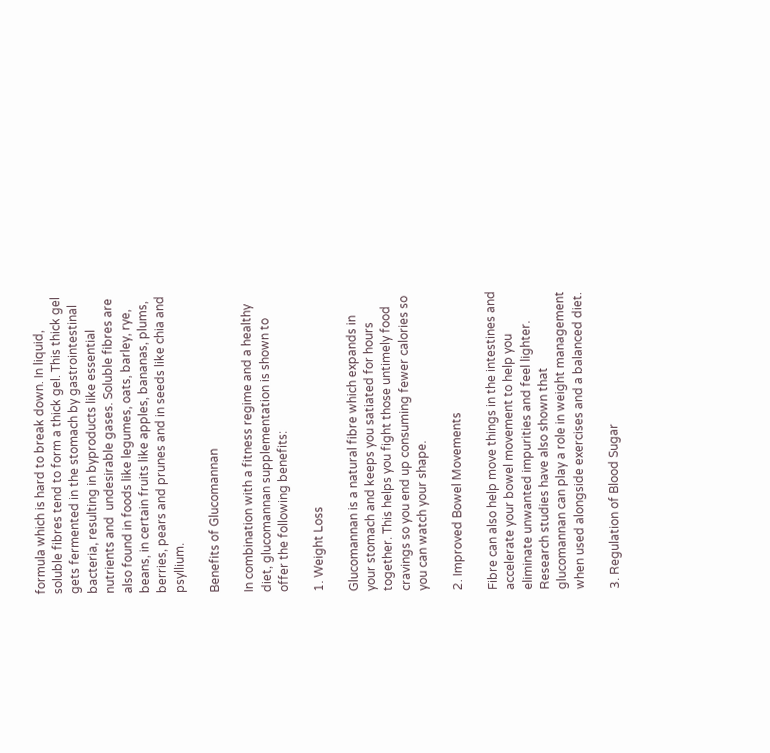formula which is hard to break down. In liquid, soluble fibres tend to form a thick gel. This thick gel gets fermented in the stomach by gastrointestinal bacteria, resulting in byproducts like essential nutrients and  undesirable gases. Soluble fibres are also found in foods like legumes, oats, barley, rye, beans, in certain fruits like apples, bananas, plums, berries, pears and prunes and in seeds like chia and psyllium.

Benefits of Glucomannan

In combination with a fitness regime and a healthy diet, glucomannan supplementation is shown to offer the following benefits:

1. Weight Loss

Glucomannan is a natural fibre which expands in your stomach and keeps you satiated for hours together. This helps you fight those untimely food cravings so you end up consuming fewer calories so you can watch your shape.

2. Improved Bowel Movements

Fibre can also help move things in the intestines and accelerate your bowel movement to help you eliminate unwanted impurities and feel lighter. Research studies have also shown that glucomannan can play a role in weight management when used alongside exercises and a balanced diet.

3. Regulation of Blood Sugar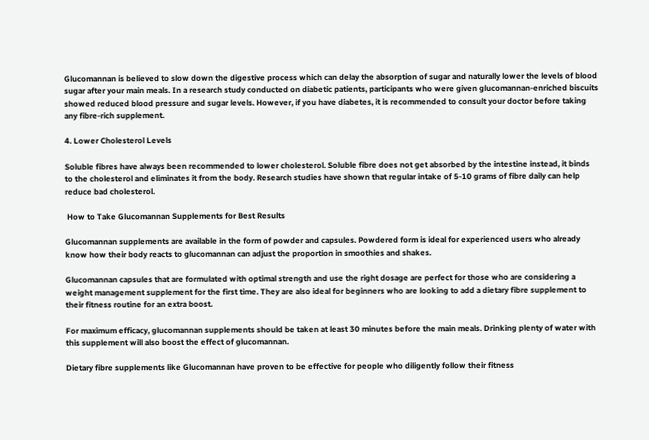Glucomannan is believed to slow down the digestive process which can delay the absorption of sugar and naturally lower the levels of blood sugar after your main meals. In a research study conducted on diabetic patients, participants who were given glucomannan-enriched biscuits showed reduced blood pressure and sugar levels. However, if you have diabetes, it is recommended to consult your doctor before taking any fibre-rich supplement.

4. Lower Cholesterol Levels

Soluble fibres have always been recommended to lower cholesterol. Soluble fibre does not get absorbed by the intestine instead, it binds to the cholesterol and eliminates it from the body. Research studies have shown that regular intake of 5-10 grams of fibre daily can help reduce bad cholesterol.

 How to Take Glucomannan Supplements for Best Results

Glucomannan supplements are available in the form of powder and capsules. Powdered form is ideal for experienced users who already know how their body reacts to glucomannan can adjust the proportion in smoothies and shakes.

Glucomannan capsules that are formulated with optimal strength and use the right dosage are perfect for those who are considering a weight management supplement for the first time. They are also ideal for beginners who are looking to add a dietary fibre supplement to their fitness routine for an extra boost.

For maximum efficacy, glucomannan supplements should be taken at least 30 minutes before the main meals. Drinking plenty of water with this supplement will also boost the effect of glucomannan.

Dietary fibre supplements like Glucomannan have proven to be effective for people who diligently follow their fitness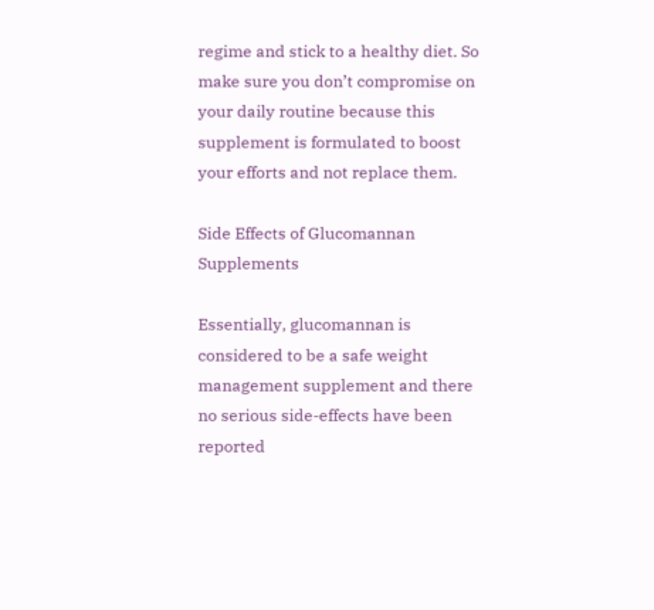regime and stick to a healthy diet. So make sure you don’t compromise on your daily routine because this supplement is formulated to boost your efforts and not replace them.

Side Effects of Glucomannan Supplements

Essentially, glucomannan is considered to be a safe weight management supplement and there no serious side-effects have been reported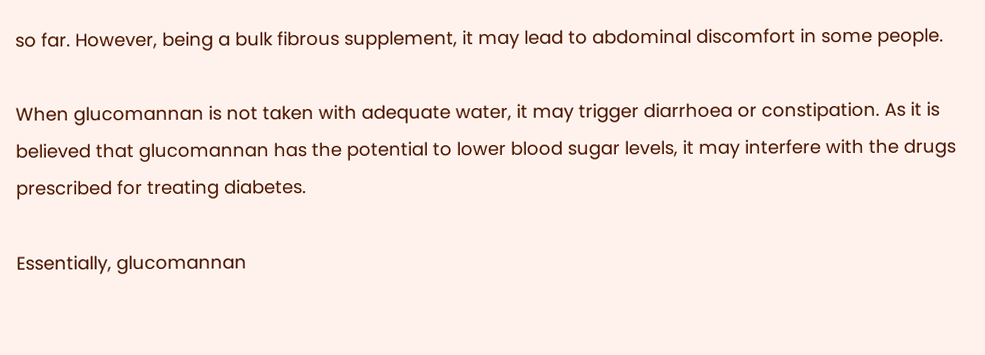so far. However, being a bulk fibrous supplement, it may lead to abdominal discomfort in some people.

When glucomannan is not taken with adequate water, it may trigger diarrhoea or constipation. As it is believed that glucomannan has the potential to lower blood sugar levels, it may interfere with the drugs prescribed for treating diabetes.

Essentially, glucomannan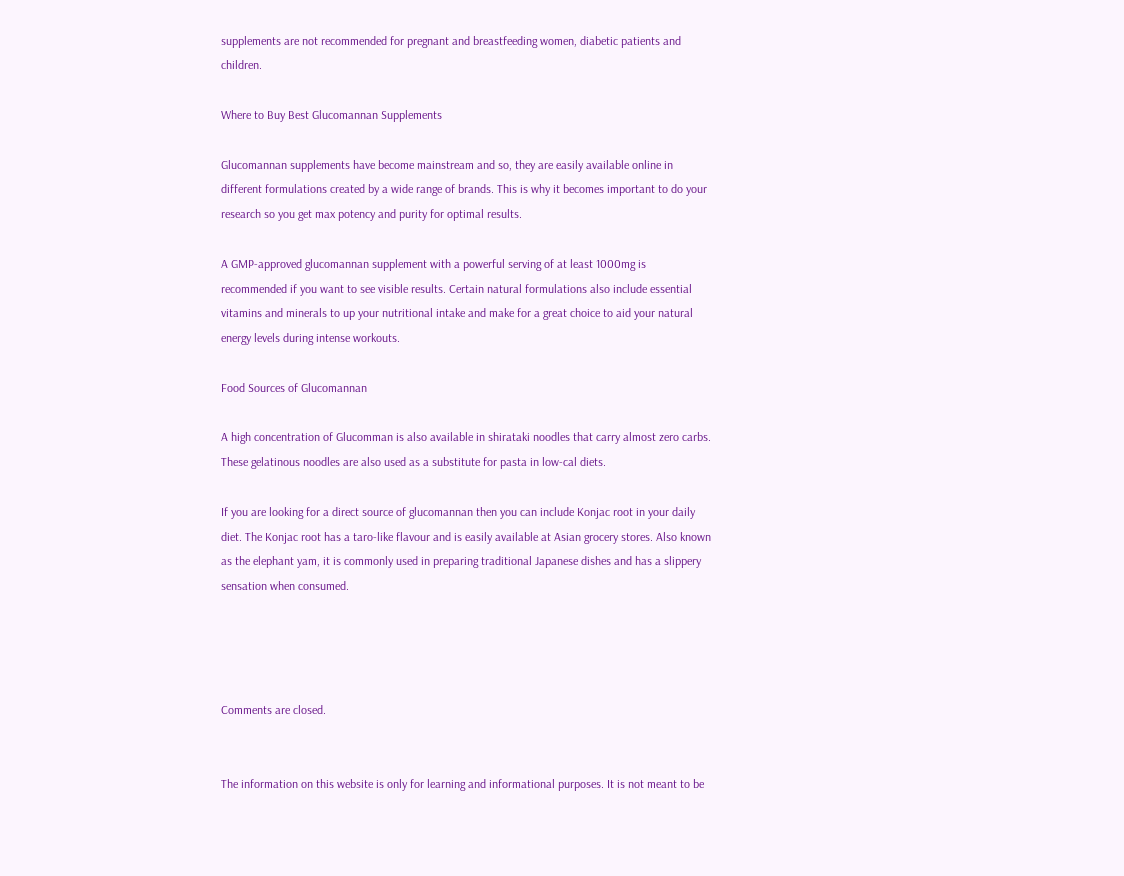supplements are not recommended for pregnant and breastfeeding women, diabetic patients and children.

Where to Buy Best Glucomannan Supplements

Glucomannan supplements have become mainstream and so, they are easily available online in different formulations created by a wide range of brands. This is why it becomes important to do your research so you get max potency and purity for optimal results.

A GMP-approved glucomannan supplement with a powerful serving of at least 1000mg is recommended if you want to see visible results. Certain natural formulations also include essential vitamins and minerals to up your nutritional intake and make for a great choice to aid your natural energy levels during intense workouts.

Food Sources of Glucomannan

A high concentration of Glucomman is also available in shirataki noodles that carry almost zero carbs. These gelatinous noodles are also used as a substitute for pasta in low-cal diets.

If you are looking for a direct source of glucomannan then you can include Konjac root in your daily diet. The Konjac root has a taro-like flavour and is easily available at Asian grocery stores. Also known as the elephant yam, it is commonly used in preparing traditional Japanese dishes and has a slippery sensation when consumed.




Comments are closed.


The information on this website is only for learning and informational purposes. It is not meant to be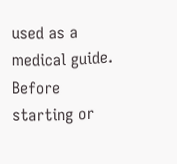used as a medical guide. Before starting or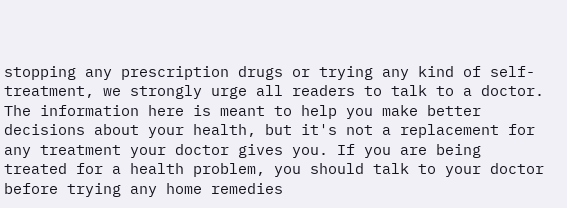stopping any prescription drugs or trying any kind of self-treatment, we strongly urge all readers to talk to a doctor. The information here is meant to help you make better decisions about your health, but it's not a replacement for any treatment your doctor gives you. If you are being treated for a health problem, you should talk to your doctor before trying any home remedies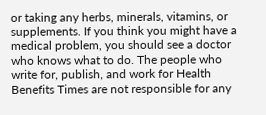or taking any herbs, minerals, vitamins, or supplements. If you think you might have a medical problem, you should see a doctor who knows what to do. The people who write for, publish, and work for Health Benefits Times are not responsible for any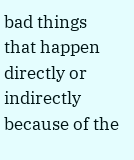bad things that happen directly or indirectly because of the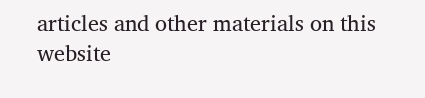articles and other materials on this website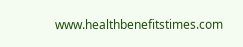www.healthbenefitstimes.com